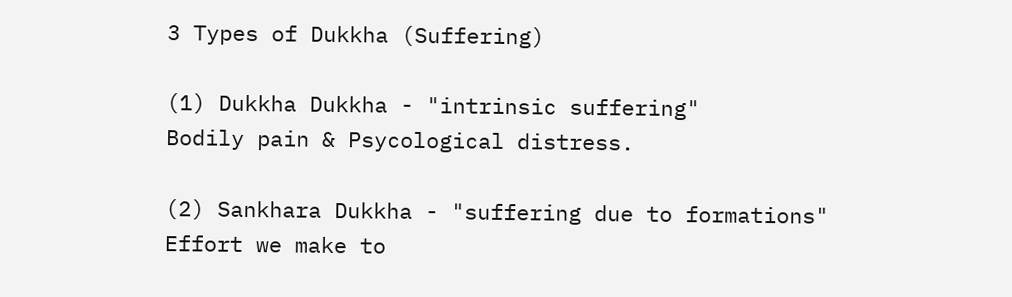3 Types of Dukkha (Suffering)

(1) Dukkha Dukkha - "intrinsic suffering"
Bodily pain & Psycological distress.

(2) Sankhara Dukkha - "suffering due to formations"
Effort we make to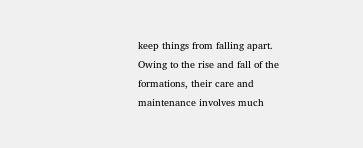keep things from falling apart. Owing to the rise and fall of the formations, their care and maintenance involves much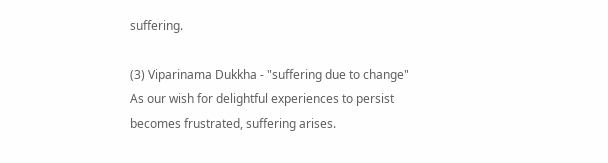suffering.

(3) Viparinama Dukkha - "suffering due to change"
As our wish for delightful experiences to persist becomes frustrated, suffering arises.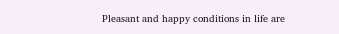Pleasant and happy conditions in life are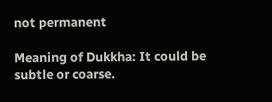not permanent

Meaning of Dukkha: It could be subtle or coarse.